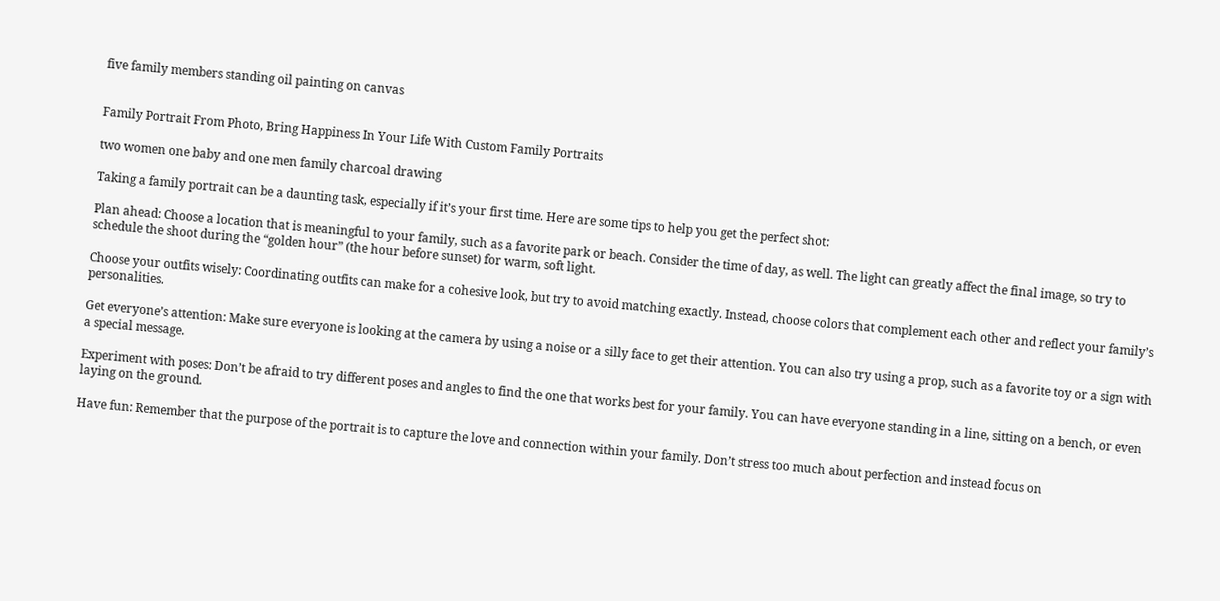five family members standing oil painting on canvas


Family Portrait From Photo, Bring Happiness In Your Life With Custom Family Portraits

two women one baby and one men family charcoal drawing

Taking a family portrait can be a daunting task, especially if it’s your first time. Here are some tips to help you get the perfect shot:

Plan ahead: Choose a location that is meaningful to your family, such as a favorite park or beach. Consider the time of day, as well. The light can greatly affect the final image, so try to schedule the shoot during the “golden hour” (the hour before sunset) for warm, soft light.

Choose your outfits wisely: Coordinating outfits can make for a cohesive look, but try to avoid matching exactly. Instead, choose colors that complement each other and reflect your family’s personalities.

Get everyone’s attention: Make sure everyone is looking at the camera by using a noise or a silly face to get their attention. You can also try using a prop, such as a favorite toy or a sign with a special message.

Experiment with poses: Don’t be afraid to try different poses and angles to find the one that works best for your family. You can have everyone standing in a line, sitting on a bench, or even laying on the ground.

Have fun: Remember that the purpose of the portrait is to capture the love and connection within your family. Don’t stress too much about perfection and instead focus on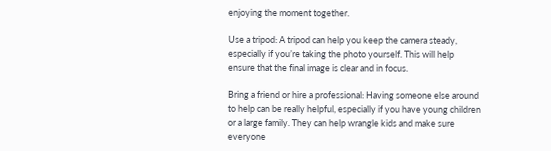enjoying the moment together.

Use a tripod: A tripod can help you keep the camera steady, especially if you’re taking the photo yourself. This will help ensure that the final image is clear and in focus.

Bring a friend or hire a professional: Having someone else around to help can be really helpful, especially if you have young children or a large family. They can help wrangle kids and make sure everyone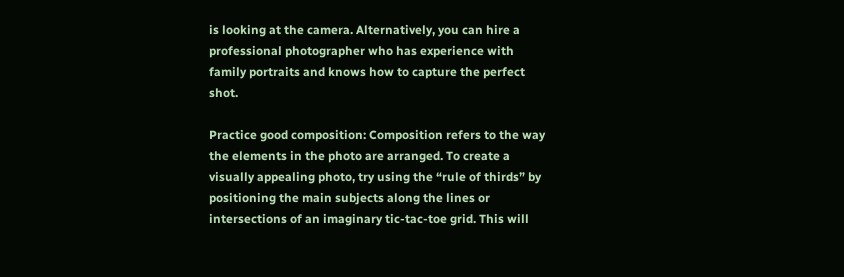is looking at the camera. Alternatively, you can hire a professional photographer who has experience with family portraits and knows how to capture the perfect shot.

Practice good composition: Composition refers to the way the elements in the photo are arranged. To create a visually appealing photo, try using the “rule of thirds” by positioning the main subjects along the lines or intersections of an imaginary tic-tac-toe grid. This will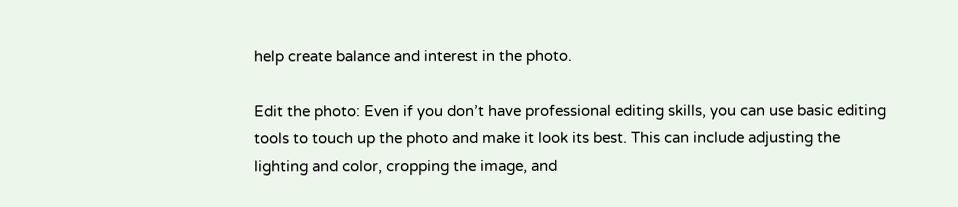help create balance and interest in the photo.

Edit the photo: Even if you don’t have professional editing skills, you can use basic editing tools to touch up the photo and make it look its best. This can include adjusting the lighting and color, cropping the image, and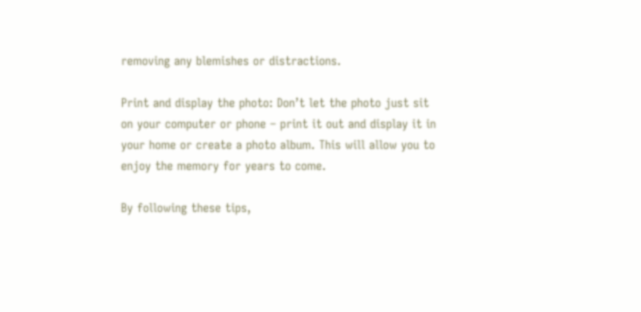removing any blemishes or distractions.

Print and display the photo: Don’t let the photo just sit on your computer or phone – print it out and display it in your home or create a photo album. This will allow you to enjoy the memory for years to come.

By following these tips,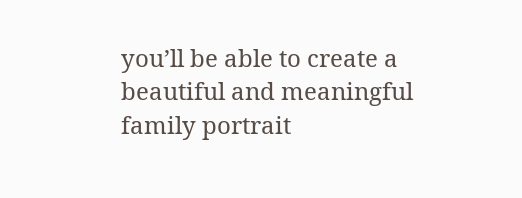you’ll be able to create a beautiful and meaningful family portrait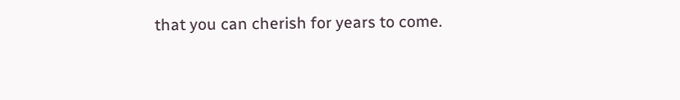that you can cherish for years to come.